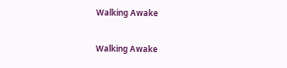Walking Awake

Walking Awake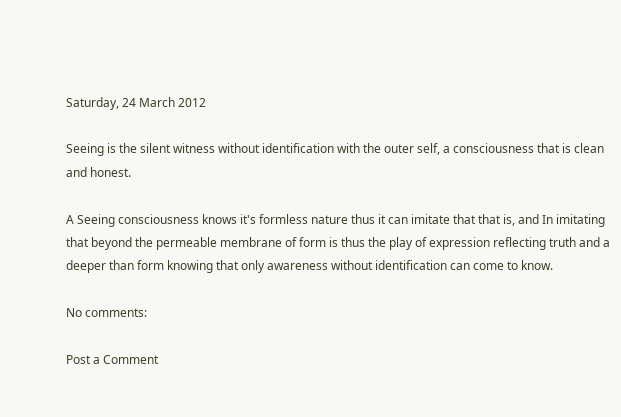Saturday, 24 March 2012

Seeing is the silent witness without identification with the outer self, a consciousness that is clean and honest.

A Seeing consciousness knows it's formless nature thus it can imitate that that is, and In imitating that beyond the permeable membrane of form is thus the play of expression reflecting truth and a deeper than form knowing that only awareness without identification can come to know.

No comments:

Post a Comment